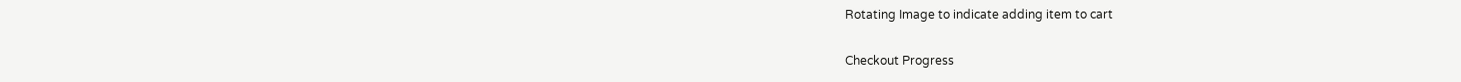Rotating Image to indicate adding item to cart

Checkout Progress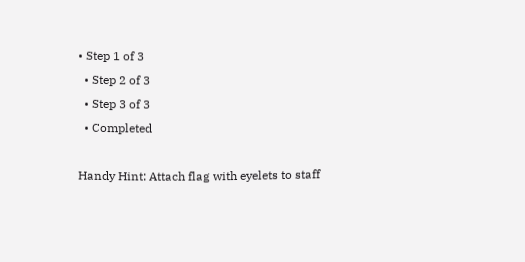• Step 1 of 3
  • Step 2 of 3
  • Step 3 of 3
  • Completed

Handy Hint: Attach flag with eyelets to staff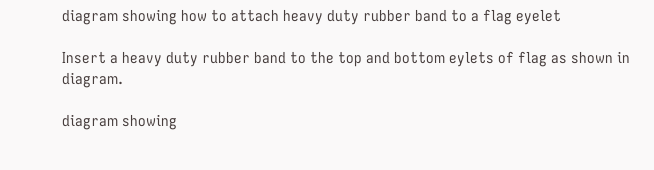diagram showing how to attach heavy duty rubber band to a flag eyelet

Insert a heavy duty rubber band to the top and bottom eylets of flag as shown in diagram.

diagram showing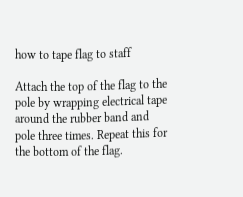how to tape flag to staff

Attach the top of the flag to the pole by wrapping electrical tape around the rubber band and pole three times. Repeat this for the bottom of the flag.